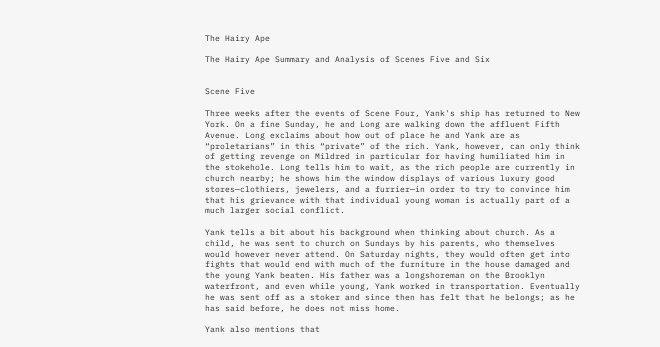The Hairy Ape

The Hairy Ape Summary and Analysis of Scenes Five and Six


Scene Five

Three weeks after the events of Scene Four, Yank's ship has returned to New York. On a fine Sunday, he and Long are walking down the affluent Fifth Avenue. Long exclaims about how out of place he and Yank are as “proletarians” in this “private” of the rich. Yank, however, can only think of getting revenge on Mildred in particular for having humiliated him in the stokehole. Long tells him to wait, as the rich people are currently in church nearby; he shows him the window displays of various luxury good stores—clothiers, jewelers, and a furrier—in order to try to convince him that his grievance with that individual young woman is actually part of a much larger social conflict.

Yank tells a bit about his background when thinking about church. As a child, he was sent to church on Sundays by his parents, who themselves would however never attend. On Saturday nights, they would often get into fights that would end with much of the furniture in the house damaged and the young Yank beaten. His father was a longshoreman on the Brooklyn waterfront, and even while young, Yank worked in transportation. Eventually he was sent off as a stoker and since then has felt that he belongs; as he has said before, he does not miss home.

Yank also mentions that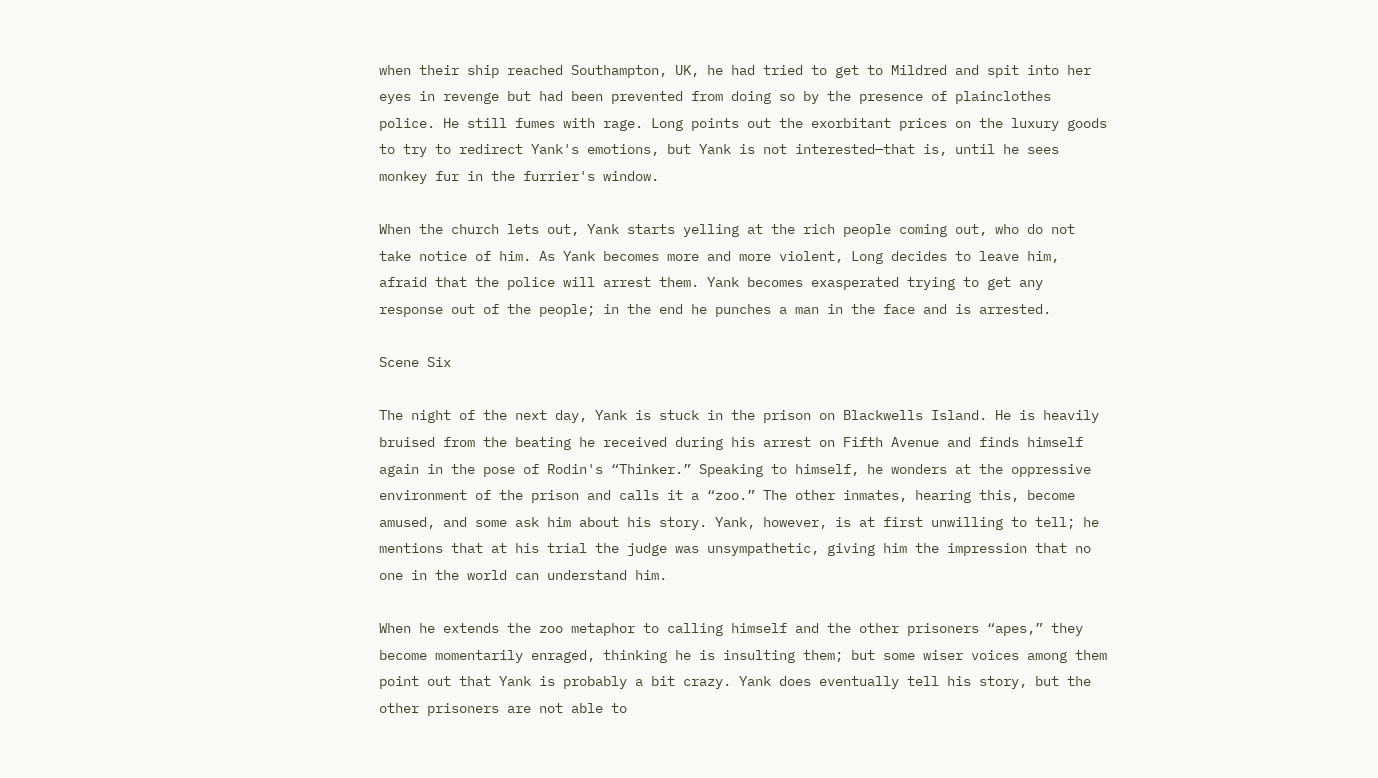when their ship reached Southampton, UK, he had tried to get to Mildred and spit into her eyes in revenge but had been prevented from doing so by the presence of plainclothes police. He still fumes with rage. Long points out the exorbitant prices on the luxury goods to try to redirect Yank's emotions, but Yank is not interested—that is, until he sees monkey fur in the furrier's window.

When the church lets out, Yank starts yelling at the rich people coming out, who do not take notice of him. As Yank becomes more and more violent, Long decides to leave him, afraid that the police will arrest them. Yank becomes exasperated trying to get any response out of the people; in the end he punches a man in the face and is arrested.

Scene Six

The night of the next day, Yank is stuck in the prison on Blackwells Island. He is heavily bruised from the beating he received during his arrest on Fifth Avenue and finds himself again in the pose of Rodin's “Thinker.” Speaking to himself, he wonders at the oppressive environment of the prison and calls it a “zoo.” The other inmates, hearing this, become amused, and some ask him about his story. Yank, however, is at first unwilling to tell; he mentions that at his trial the judge was unsympathetic, giving him the impression that no one in the world can understand him.

When he extends the zoo metaphor to calling himself and the other prisoners “apes,” they become momentarily enraged, thinking he is insulting them; but some wiser voices among them point out that Yank is probably a bit crazy. Yank does eventually tell his story, but the other prisoners are not able to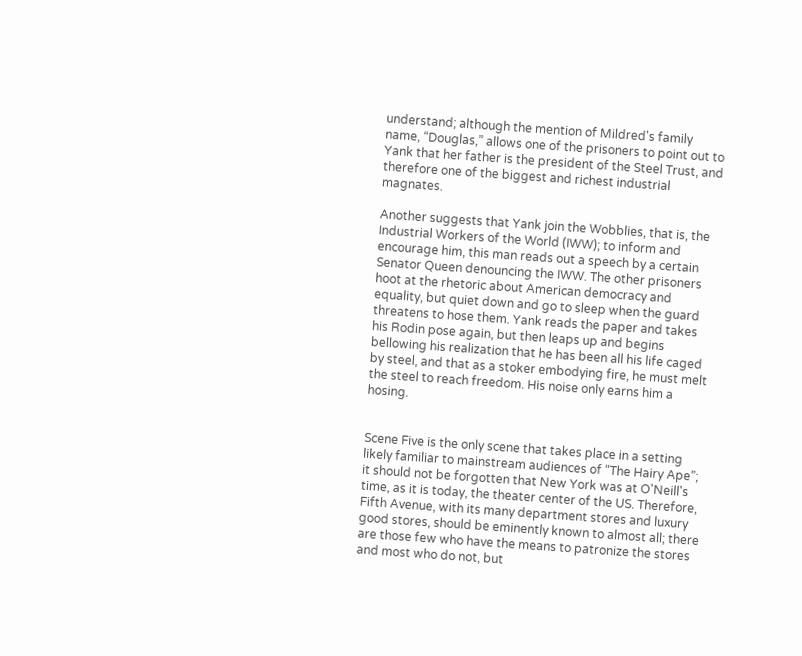understand; although the mention of Mildred's family name, “Douglas,” allows one of the prisoners to point out to Yank that her father is the president of the Steel Trust, and therefore one of the biggest and richest industrial magnates.

Another suggests that Yank join the Wobblies, that is, the Industrial Workers of the World (IWW); to inform and encourage him, this man reads out a speech by a certain Senator Queen denouncing the IWW. The other prisoners hoot at the rhetoric about American democracy and equality, but quiet down and go to sleep when the guard threatens to hose them. Yank reads the paper and takes his Rodin pose again, but then leaps up and begins bellowing his realization that he has been all his life caged by steel, and that as a stoker embodying fire, he must melt the steel to reach freedom. His noise only earns him a hosing.


Scene Five is the only scene that takes place in a setting likely familiar to mainstream audiences of “The Hairy Ape”; it should not be forgotten that New York was at O'Neill's time, as it is today, the theater center of the US. Therefore, Fifth Avenue, with its many department stores and luxury good stores, should be eminently known to almost all; there are those few who have the means to patronize the stores and most who do not, but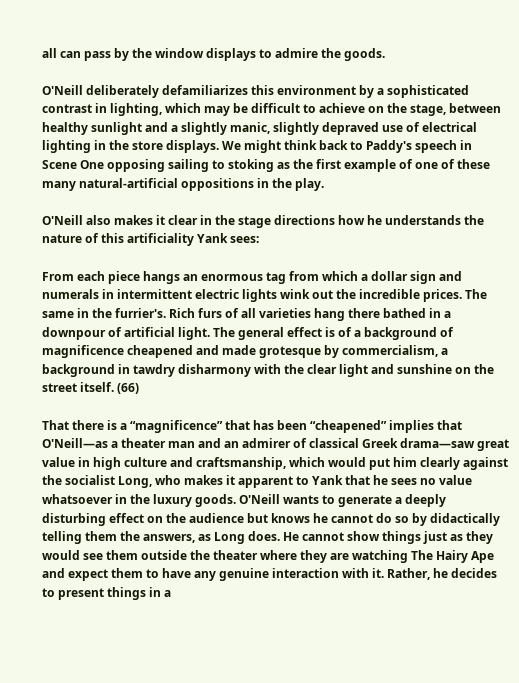all can pass by the window displays to admire the goods.

O'Neill deliberately defamiliarizes this environment by a sophisticated contrast in lighting, which may be difficult to achieve on the stage, between healthy sunlight and a slightly manic, slightly depraved use of electrical lighting in the store displays. We might think back to Paddy's speech in Scene One opposing sailing to stoking as the first example of one of these many natural-artificial oppositions in the play.

O'Neill also makes it clear in the stage directions how he understands the nature of this artificiality Yank sees:

From each piece hangs an enormous tag from which a dollar sign and numerals in intermittent electric lights wink out the incredible prices. The same in the furrier's. Rich furs of all varieties hang there bathed in a downpour of artificial light. The general effect is of a background of magnificence cheapened and made grotesque by commercialism, a background in tawdry disharmony with the clear light and sunshine on the street itself. (66)

That there is a “magnificence” that has been “cheapened” implies that O'Neill—as a theater man and an admirer of classical Greek drama—saw great value in high culture and craftsmanship, which would put him clearly against the socialist Long, who makes it apparent to Yank that he sees no value whatsoever in the luxury goods. O'Neill wants to generate a deeply disturbing effect on the audience but knows he cannot do so by didactically telling them the answers, as Long does. He cannot show things just as they would see them outside the theater where they are watching The Hairy Ape and expect them to have any genuine interaction with it. Rather, he decides to present things in a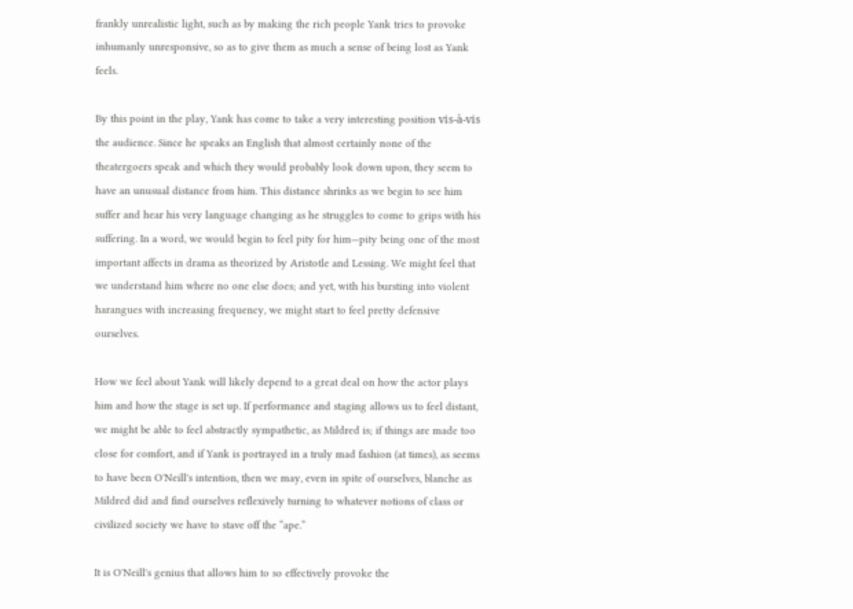frankly unrealistic light, such as by making the rich people Yank tries to provoke inhumanly unresponsive, so as to give them as much a sense of being lost as Yank feels.

By this point in the play, Yank has come to take a very interesting position vis-à-vis the audience. Since he speaks an English that almost certainly none of the theatergoers speak and which they would probably look down upon, they seem to have an unusual distance from him. This distance shrinks as we begin to see him suffer and hear his very language changing as he struggles to come to grips with his suffering. In a word, we would begin to feel pity for him—pity being one of the most important affects in drama as theorized by Aristotle and Lessing. We might feel that we understand him where no one else does; and yet, with his bursting into violent harangues with increasing frequency, we might start to feel pretty defensive ourselves.

How we feel about Yank will likely depend to a great deal on how the actor plays him and how the stage is set up. If performance and staging allows us to feel distant, we might be able to feel abstractly sympathetic, as Mildred is; if things are made too close for comfort, and if Yank is portrayed in a truly mad fashion (at times), as seems to have been O'Neill's intention, then we may, even in spite of ourselves, blanche as Mildred did and find ourselves reflexively turning to whatever notions of class or civilized society we have to stave off the “ape.”

It is O'Neill's genius that allows him to so effectively provoke the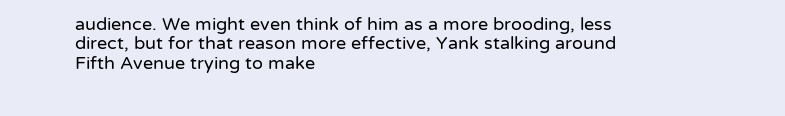audience. We might even think of him as a more brooding, less direct, but for that reason more effective, Yank stalking around Fifth Avenue trying to make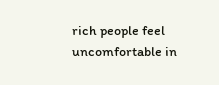rich people feel uncomfortable in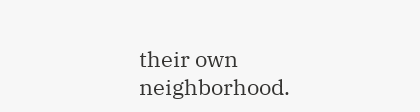their own neighborhood.